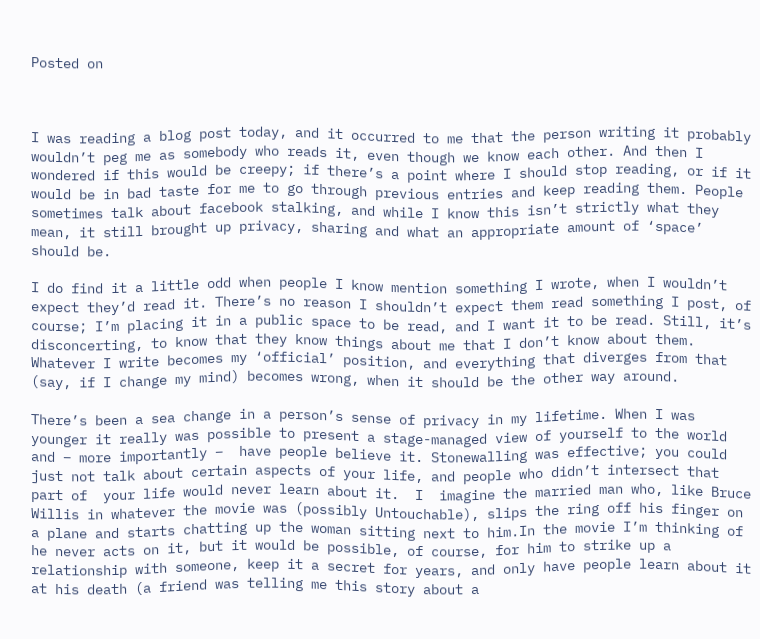Posted on



I was reading a blog post today, and it occurred to me that the person writing it probably wouldn’t peg me as somebody who reads it, even though we know each other. And then I wondered if this would be creepy; if there’s a point where I should stop reading, or if it would be in bad taste for me to go through previous entries and keep reading them. People sometimes talk about facebook stalking, and while I know this isn’t strictly what they mean, it still brought up privacy, sharing and what an appropriate amount of ‘space’ should be.

I do find it a little odd when people I know mention something I wrote, when I wouldn’t expect they’d read it. There’s no reason I shouldn’t expect them read something I post, of course; I’m placing it in a public space to be read, and I want it to be read. Still, it’s disconcerting, to know that they know things about me that I don’t know about them. Whatever I write becomes my ‘official’ position, and everything that diverges from that (say, if I change my mind) becomes wrong, when it should be the other way around.

There’s been a sea change in a person’s sense of privacy in my lifetime. When I was younger it really was possible to present a stage-managed view of yourself to the world and – more importantly –  have people believe it. Stonewalling was effective; you could just not talk about certain aspects of your life, and people who didn’t intersect that part of  your life would never learn about it.  I  imagine the married man who, like Bruce Willis in whatever the movie was (possibly Untouchable), slips the ring off his finger on a plane and starts chatting up the woman sitting next to him.In the movie I’m thinking of he never acts on it, but it would be possible, of course, for him to strike up a relationship with someone, keep it a secret for years, and only have people learn about it at his death (a friend was telling me this story about a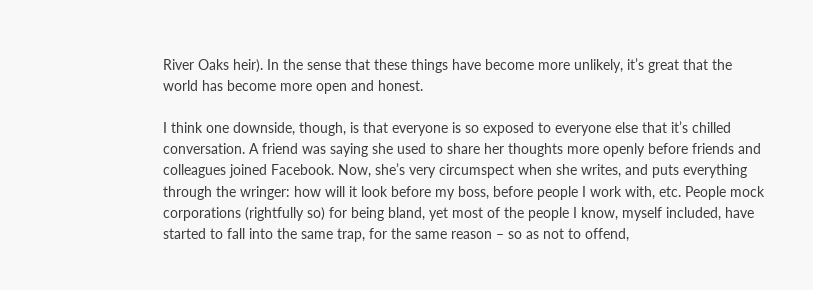River Oaks heir). In the sense that these things have become more unlikely, it’s great that the world has become more open and honest.

I think one downside, though, is that everyone is so exposed to everyone else that it’s chilled conversation. A friend was saying she used to share her thoughts more openly before friends and colleagues joined Facebook. Now, she’s very circumspect when she writes, and puts everything through the wringer: how will it look before my boss, before people I work with, etc. People mock corporations (rightfully so) for being bland, yet most of the people I know, myself included, have started to fall into the same trap, for the same reason – so as not to offend,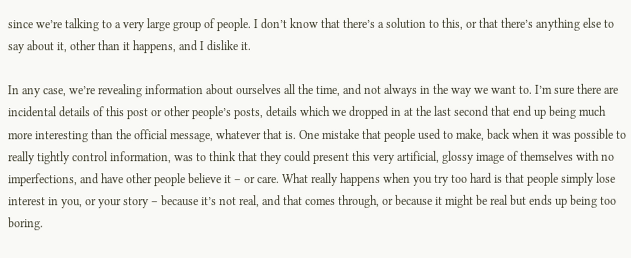since we’re talking to a very large group of people. I don’t know that there’s a solution to this, or that there’s anything else to say about it, other than it happens, and I dislike it.

In any case, we’re revealing information about ourselves all the time, and not always in the way we want to. I’m sure there are incidental details of this post or other people’s posts, details which we dropped in at the last second that end up being much more interesting than the official message, whatever that is. One mistake that people used to make, back when it was possible to really tightly control information, was to think that they could present this very artificial, glossy image of themselves with no imperfections, and have other people believe it – or care. What really happens when you try too hard is that people simply lose interest in you, or your story – because it’s not real, and that comes through, or because it might be real but ends up being too boring.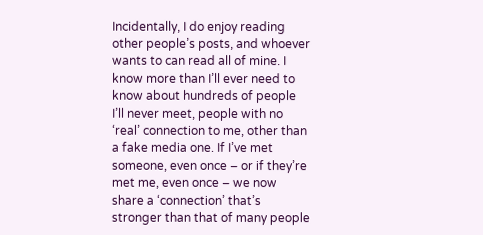Incidentally, I do enjoy reading other people’s posts, and whoever wants to can read all of mine. I know more than I’ll ever need to know about hundreds of people I’ll never meet, people with no ‘real’ connection to me, other than a fake media one. If I’ve met someone, even once – or if they’re met me, even once – we now share a ‘connection’ that’s stronger than that of many people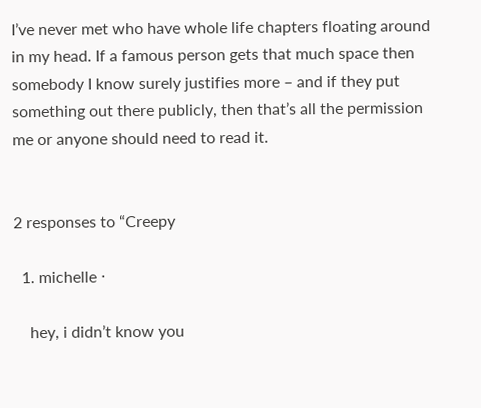I’ve never met who have whole life chapters floating around in my head. If a famous person gets that much space then somebody I know surely justifies more – and if they put something out there publicly, then that’s all the permission me or anyone should need to read it.


2 responses to “Creepy

  1. michelle ⋅

    hey, i didn’t know you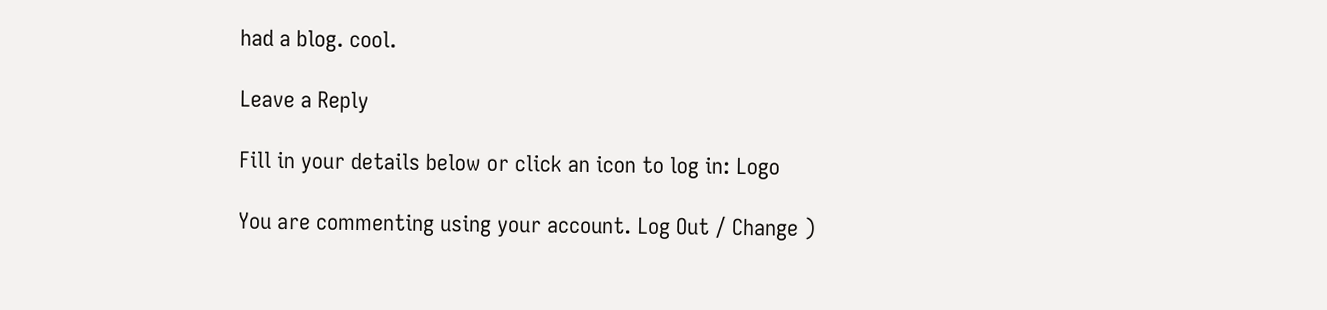had a blog. cool.

Leave a Reply

Fill in your details below or click an icon to log in: Logo

You are commenting using your account. Log Out / Change )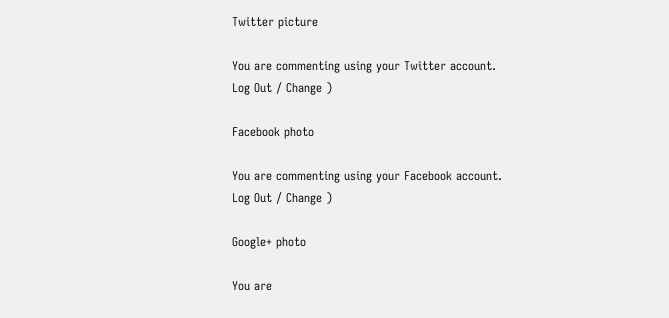Twitter picture

You are commenting using your Twitter account. Log Out / Change )

Facebook photo

You are commenting using your Facebook account. Log Out / Change )

Google+ photo

You are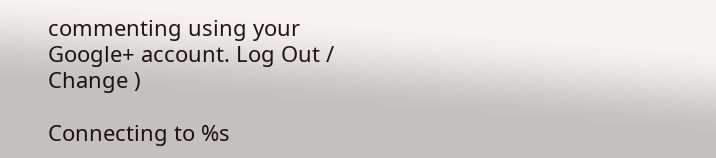commenting using your Google+ account. Log Out / Change )

Connecting to %s